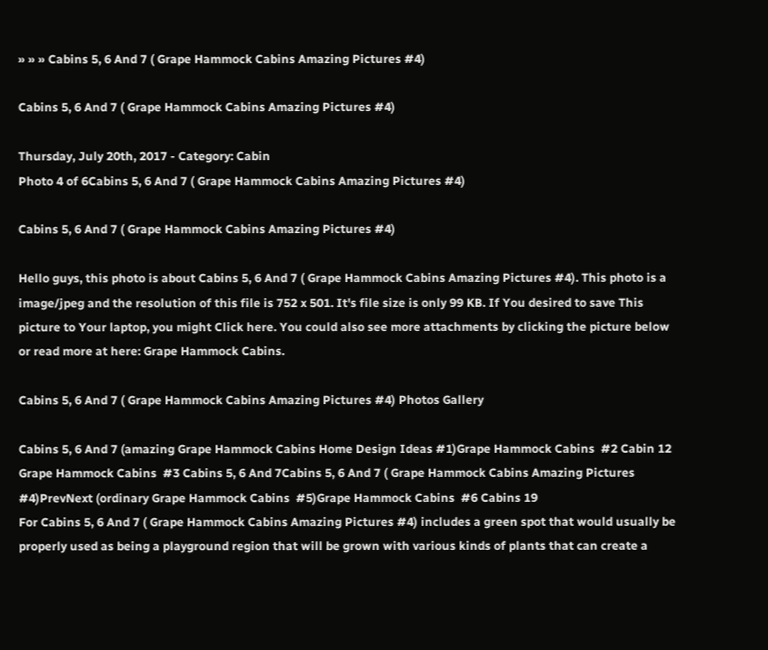» » » Cabins 5, 6 And 7 ( Grape Hammock Cabins Amazing Pictures #4)

Cabins 5, 6 And 7 ( Grape Hammock Cabins Amazing Pictures #4)

Thursday, July 20th, 2017 - Category: Cabin
Photo 4 of 6Cabins 5, 6 And 7 ( Grape Hammock Cabins Amazing Pictures #4)

Cabins 5, 6 And 7 ( Grape Hammock Cabins Amazing Pictures #4)

Hello guys, this photo is about Cabins 5, 6 And 7 ( Grape Hammock Cabins Amazing Pictures #4). This photo is a image/jpeg and the resolution of this file is 752 x 501. It's file size is only 99 KB. If You desired to save This picture to Your laptop, you might Click here. You could also see more attachments by clicking the picture below or read more at here: Grape Hammock Cabins.

Cabins 5, 6 And 7 ( Grape Hammock Cabins Amazing Pictures #4) Photos Gallery

Cabins 5, 6 And 7 (amazing Grape Hammock Cabins Home Design Ideas #1)Grape Hammock Cabins  #2 Cabin 12 Grape Hammock Cabins  #3 Cabins 5, 6 And 7Cabins 5, 6 And 7 ( Grape Hammock Cabins Amazing Pictures #4)PrevNext (ordinary Grape Hammock Cabins  #5)Grape Hammock Cabins  #6 Cabins 19
For Cabins 5, 6 And 7 ( Grape Hammock Cabins Amazing Pictures #4) includes a green spot that would usually be properly used as being a playground region that will be grown with various kinds of plants that can create a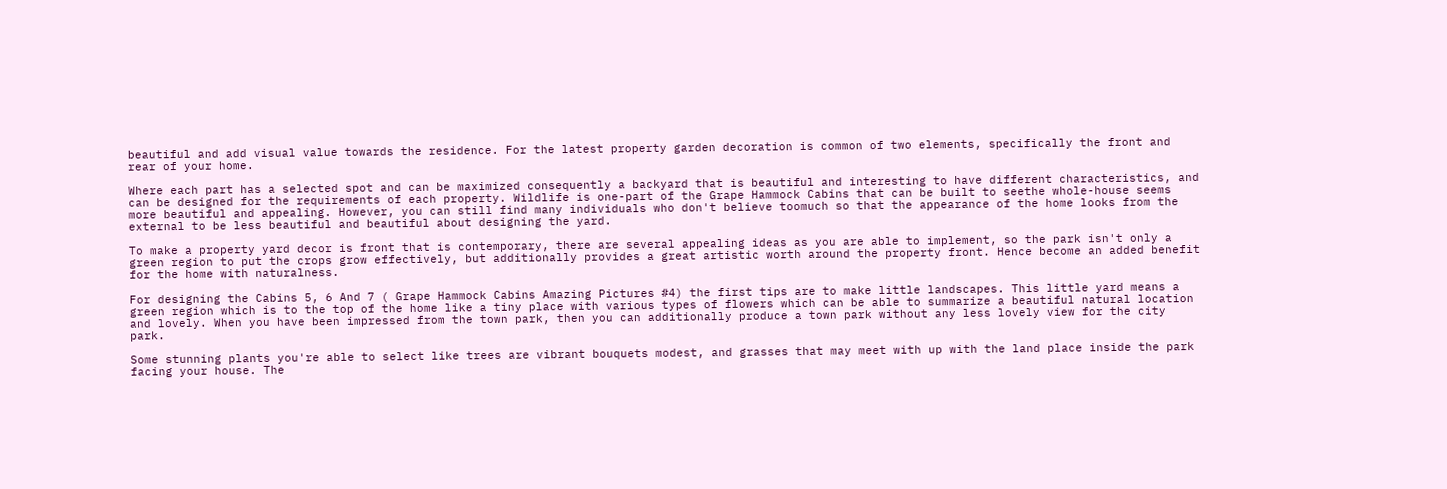beautiful and add visual value towards the residence. For the latest property garden decoration is common of two elements, specifically the front and rear of your home.

Where each part has a selected spot and can be maximized consequently a backyard that is beautiful and interesting to have different characteristics, and can be designed for the requirements of each property. Wildlife is one-part of the Grape Hammock Cabins that can be built to seethe whole-house seems more beautiful and appealing. However, you can still find many individuals who don't believe toomuch so that the appearance of the home looks from the external to be less beautiful and beautiful about designing the yard.

To make a property yard decor is front that is contemporary, there are several appealing ideas as you are able to implement, so the park isn't only a green region to put the crops grow effectively, but additionally provides a great artistic worth around the property front. Hence become an added benefit for the home with naturalness.

For designing the Cabins 5, 6 And 7 ( Grape Hammock Cabins Amazing Pictures #4) the first tips are to make little landscapes. This little yard means a green region which is to the top of the home like a tiny place with various types of flowers which can be able to summarize a beautiful natural location and lovely. When you have been impressed from the town park, then you can additionally produce a town park without any less lovely view for the city park.

Some stunning plants you're able to select like trees are vibrant bouquets modest, and grasses that may meet with up with the land place inside the park facing your house. The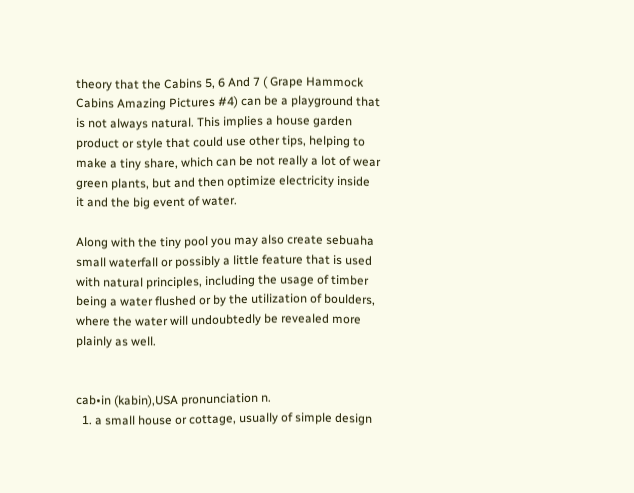theory that the Cabins 5, 6 And 7 ( Grape Hammock Cabins Amazing Pictures #4) can be a playground that is not always natural. This implies a house garden product or style that could use other tips, helping to make a tiny share, which can be not really a lot of wear green plants, but and then optimize electricity inside it and the big event of water.

Along with the tiny pool you may also create sebuaha small waterfall or possibly a little feature that is used with natural principles, including the usage of timber being a water flushed or by the utilization of boulders, where the water will undoubtedly be revealed more plainly as well.


cab•in (kabin),USA pronunciation n.
  1. a small house or cottage, usually of simple design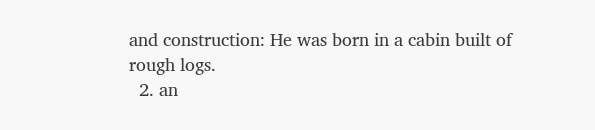and construction: He was born in a cabin built of rough logs.
  2. an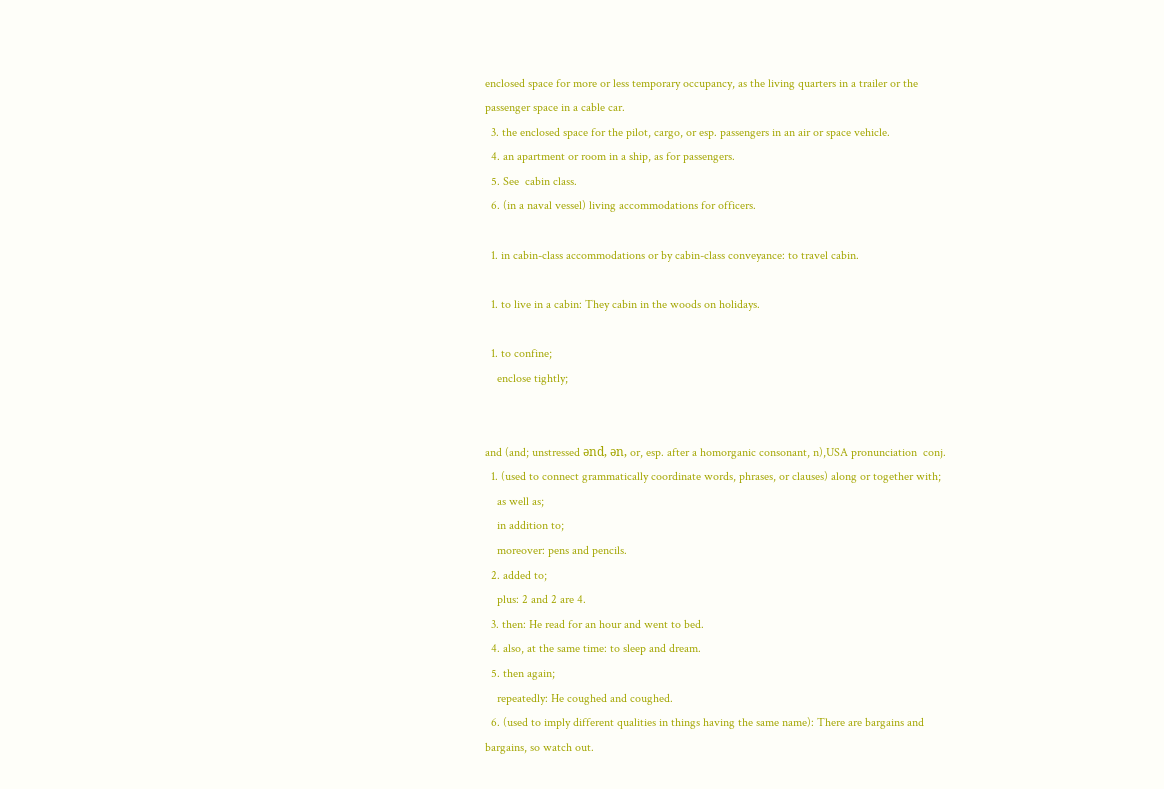enclosed space for more or less temporary occupancy, as the living quarters in a trailer or the passenger space in a cable car.
  3. the enclosed space for the pilot, cargo, or esp. passengers in an air or space vehicle.
  4. an apartment or room in a ship, as for passengers.
  5. See  cabin class.
  6. (in a naval vessel) living accommodations for officers.

  1. in cabin-class accommodations or by cabin-class conveyance: to travel cabin.

  1. to live in a cabin: They cabin in the woods on holidays.

  1. to confine;
    enclose tightly;


and (and; unstressed ənd, ən, or, esp. after a homorganic consonant, n),USA pronunciation  conj.
  1. (used to connect grammatically coordinate words, phrases, or clauses) along or together with;
    as well as;
    in addition to;
    moreover: pens and pencils.
  2. added to;
    plus: 2 and 2 are 4.
  3. then: He read for an hour and went to bed.
  4. also, at the same time: to sleep and dream.
  5. then again;
    repeatedly: He coughed and coughed.
  6. (used to imply different qualities in things having the same name): There are bargains and bargains, so watch out.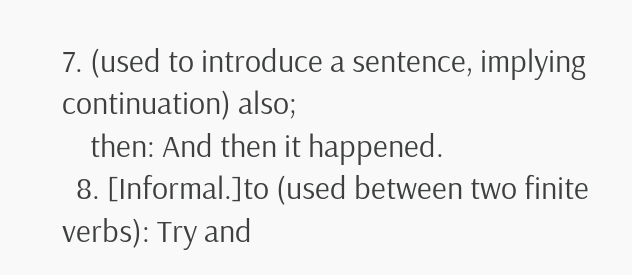7. (used to introduce a sentence, implying continuation) also;
    then: And then it happened.
  8. [Informal.]to (used between two finite verbs): Try and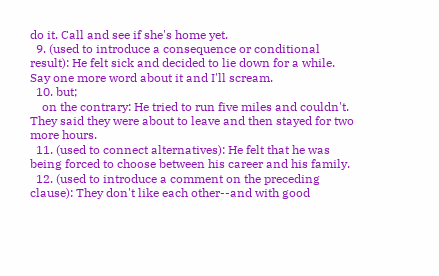do it. Call and see if she's home yet.
  9. (used to introduce a consequence or conditional result): He felt sick and decided to lie down for a while. Say one more word about it and I'll scream.
  10. but;
    on the contrary: He tried to run five miles and couldn't. They said they were about to leave and then stayed for two more hours.
  11. (used to connect alternatives): He felt that he was being forced to choose between his career and his family.
  12. (used to introduce a comment on the preceding clause): They don't like each other--and with good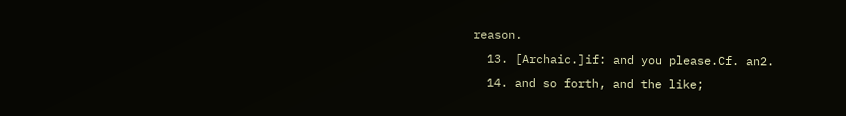reason.
  13. [Archaic.]if: and you please.Cf. an2.
  14. and so forth, and the like;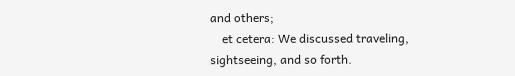and others;
    et cetera: We discussed traveling, sightseeing, and so forth.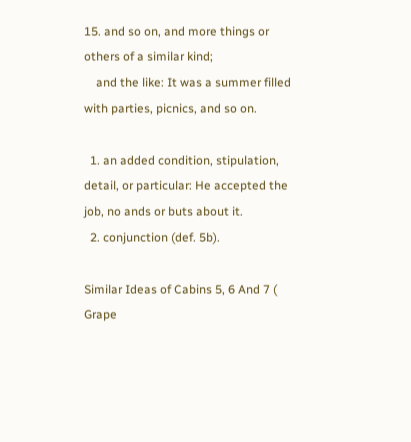15. and so on, and more things or others of a similar kind;
    and the like: It was a summer filled with parties, picnics, and so on.

  1. an added condition, stipulation, detail, or particular: He accepted the job, no ands or buts about it.
  2. conjunction (def. 5b).

Similar Ideas of Cabins 5, 6 And 7 ( Grape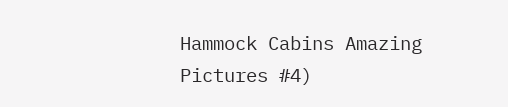Hammock Cabins Amazing Pictures #4)